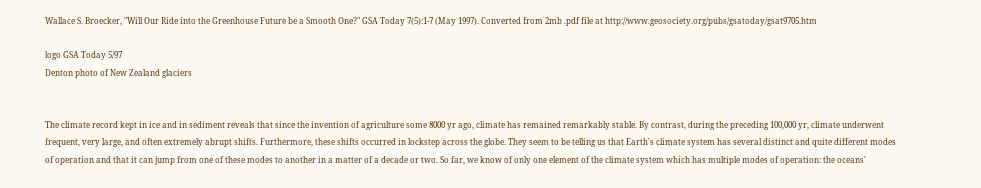Wallace S. Broecker, "Will Our Ride into the Greenhouse Future be a Smooth One?" GSA Today 7(5):1-7 (May 1997). Converted from 2mb .pdf file at http://www.geosociety.org/pubs/gsatoday/gsat9705.htm

logo GSA Today 5/97
Denton photo of New Zealand glaciers


The climate record kept in ice and in sediment reveals that since the invention of agriculture some 8000 yr ago, climate has remained remarkably stable. By contrast, during the preceding 100,000 yr, climate underwent frequent, very large, and often extremely abrupt shifts. Furthermore, these shifts occurred in lockstep across the globe. They seem to be telling us that Earth's climate system has several distinct and quite different modes of operation and that it can jump from one of these modes to another in a matter of a decade or two. So far, we know of only one element of the climate system which has multiple modes of operation: the oceans'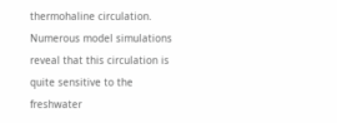thermohaline circulation. Numerous model simulations reveal that this circulation is quite sensitive to the freshwater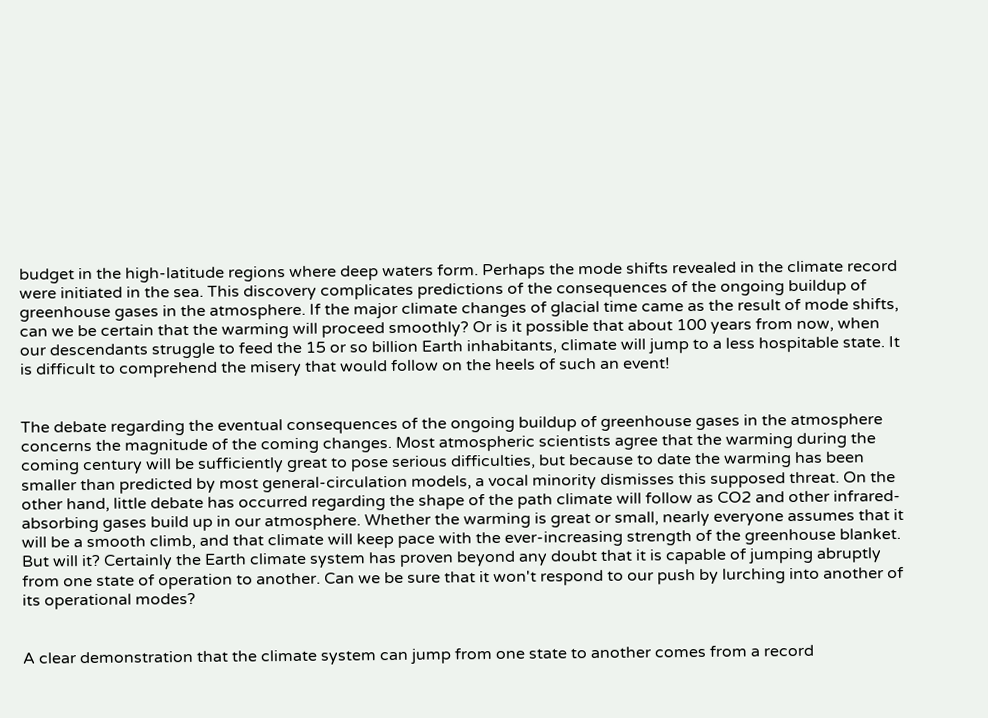budget in the high-latitude regions where deep waters form. Perhaps the mode shifts revealed in the climate record were initiated in the sea. This discovery complicates predictions of the consequences of the ongoing buildup of greenhouse gases in the atmosphere. If the major climate changes of glacial time came as the result of mode shifts, can we be certain that the warming will proceed smoothly? Or is it possible that about 100 years from now, when our descendants struggle to feed the 15 or so billion Earth inhabitants, climate will jump to a less hospitable state. It is difficult to comprehend the misery that would follow on the heels of such an event!


The debate regarding the eventual consequences of the ongoing buildup of greenhouse gases in the atmosphere concerns the magnitude of the coming changes. Most atmospheric scientists agree that the warming during the coming century will be sufficiently great to pose serious difficulties, but because to date the warming has been smaller than predicted by most general-circulation models, a vocal minority dismisses this supposed threat. On the other hand, little debate has occurred regarding the shape of the path climate will follow as CO2 and other infrared-absorbing gases build up in our atmosphere. Whether the warming is great or small, nearly everyone assumes that it will be a smooth climb, and that climate will keep pace with the ever-increasing strength of the greenhouse blanket. But will it? Certainly the Earth climate system has proven beyond any doubt that it is capable of jumping abruptly from one state of operation to another. Can we be sure that it won't respond to our push by lurching into another of its operational modes?


A clear demonstration that the climate system can jump from one state to another comes from a record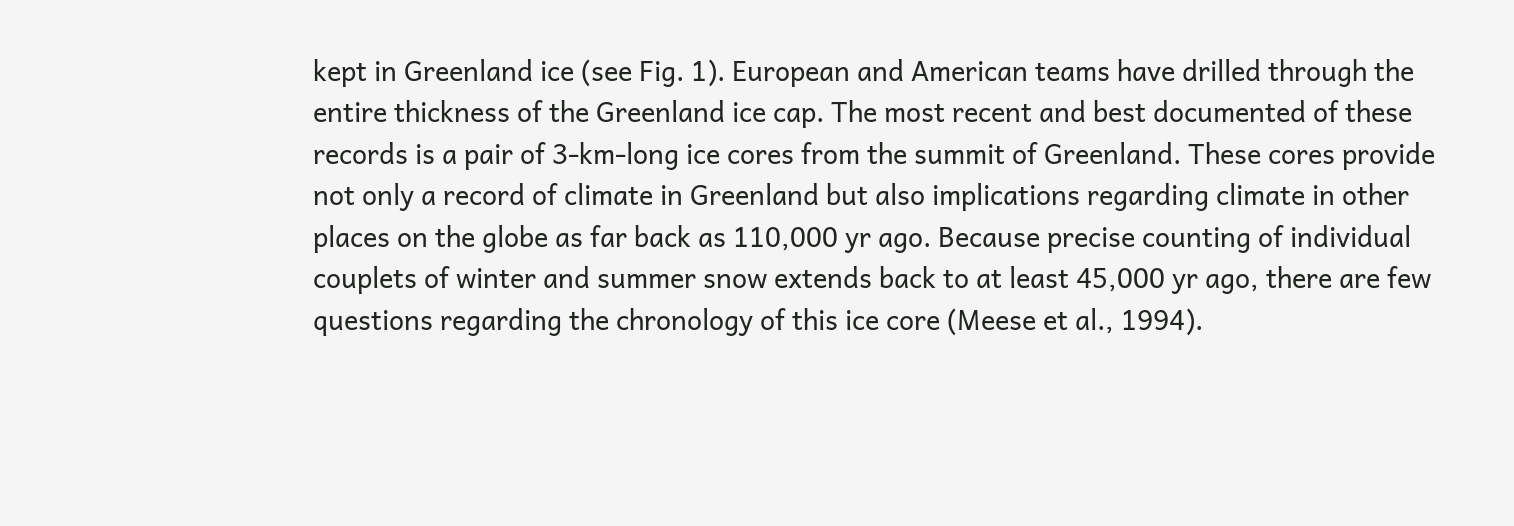kept in Greenland ice (see Fig. 1). European and American teams have drilled through the entire thickness of the Greenland ice cap. The most recent and best documented of these records is a pair of 3-km-long ice cores from the summit of Greenland. These cores provide not only a record of climate in Greenland but also implications regarding climate in other places on the globe as far back as 110,000 yr ago. Because precise counting of individual couplets of winter and summer snow extends back to at least 45,000 yr ago, there are few questions regarding the chronology of this ice core (Meese et al., 1994).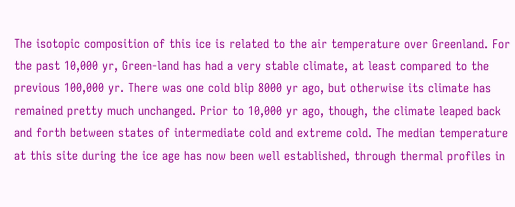The isotopic composition of this ice is related to the air temperature over Greenland. For the past 10,000 yr, Green-land has had a very stable climate, at least compared to the previous 100,000 yr. There was one cold blip 8000 yr ago, but otherwise its climate has remained pretty much unchanged. Prior to 10,000 yr ago, though, the climate leaped back and forth between states of intermediate cold and extreme cold. The median temperature at this site during the ice age has now been well established, through thermal profiles in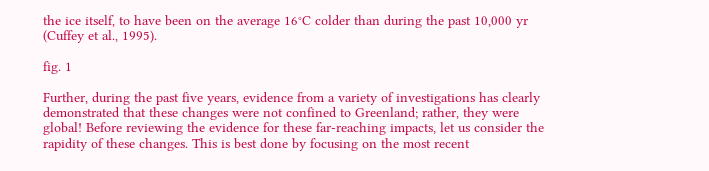the ice itself, to have been on the average 16°C colder than during the past 10,000 yr (Cuffey et al., 1995).

fig. 1

Further, during the past five years, evidence from a variety of investigations has clearly demonstrated that these changes were not confined to Greenland; rather, they were global! Before reviewing the evidence for these far-reaching impacts, let us consider the rapidity of these changes. This is best done by focusing on the most recent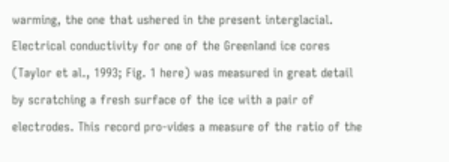warming, the one that ushered in the present interglacial. Electrical conductivity for one of the Greenland ice cores (Taylor et al., 1993; Fig. 1 here) was measured in great detail by scratching a fresh surface of the ice with a pair of electrodes. This record pro-vides a measure of the ratio of the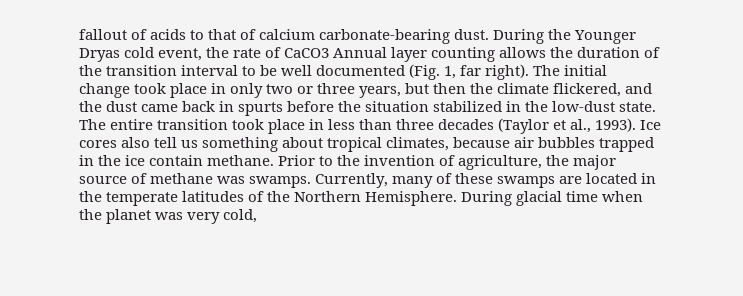fallout of acids to that of calcium carbonate-bearing dust. During the Younger Dryas cold event, the rate of CaCO3 Annual layer counting allows the duration of the transition interval to be well documented (Fig. 1, far right). The initial change took place in only two or three years, but then the climate flickered, and the dust came back in spurts before the situation stabilized in the low-dust state. The entire transition took place in less than three decades (Taylor et al., 1993). Ice cores also tell us something about tropical climates, because air bubbles trapped in the ice contain methane. Prior to the invention of agriculture, the major source of methane was swamps. Currently, many of these swamps are located in the temperate latitudes of the Northern Hemisphere. During glacial time when the planet was very cold,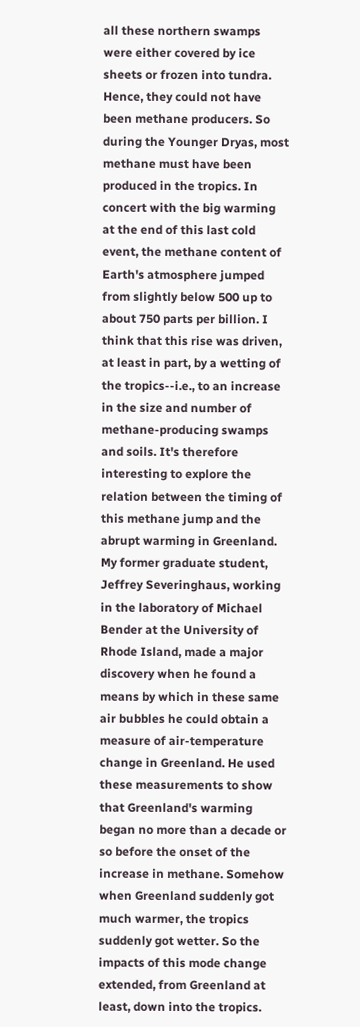all these northern swamps were either covered by ice sheets or frozen into tundra. Hence, they could not have been methane producers. So during the Younger Dryas, most methane must have been produced in the tropics. In concert with the big warming at the end of this last cold event, the methane content of Earth's atmosphere jumped from slightly below 500 up to about 750 parts per billion. I think that this rise was driven, at least in part, by a wetting of the tropics--i.e., to an increase in the size and number of methane-producing swamps and soils. It's therefore interesting to explore the relation between the timing of this methane jump and the abrupt warming in Greenland. My former graduate student, Jeffrey Severinghaus, working in the laboratory of Michael Bender at the University of Rhode Island, made a major discovery when he found a means by which in these same air bubbles he could obtain a measure of air-temperature change in Greenland. He used these measurements to show that Greenland's warming began no more than a decade or so before the onset of the increase in methane. Somehow when Greenland suddenly got much warmer, the tropics suddenly got wetter. So the impacts of this mode change extended, from Greenland at least, down into the tropics.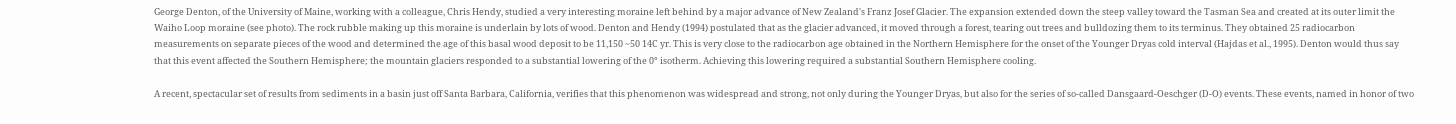George Denton, of the University of Maine, working with a colleague, Chris Hendy, studied a very interesting moraine left behind by a major advance of New Zealand's Franz Josef Glacier. The expansion extended down the steep valley toward the Tasman Sea and created at its outer limit the Waiho Loop moraine (see photo). The rock rubble making up this moraine is underlain by lots of wood. Denton and Hendy (1994) postulated that as the glacier advanced, it moved through a forest, tearing out trees and bulldozing them to its terminus. They obtained 25 radiocarbon measurements on separate pieces of the wood and determined the age of this basal wood deposit to be 11,150 ~50 14C yr. This is very close to the radiocarbon age obtained in the Northern Hemisphere for the onset of the Younger Dryas cold interval (Hajdas et al., 1995). Denton would thus say that this event affected the Southern Hemisphere; the mountain glaciers responded to a substantial lowering of the 0° isotherm. Achieving this lowering required a substantial Southern Hemisphere cooling.

A recent, spectacular set of results from sediments in a basin just off Santa Barbara, California, verifies that this phenomenon was widespread and strong, not only during the Younger Dryas, but also for the series of so-called Dansgaard-Oeschger (D-O) events. These events, named in honor of two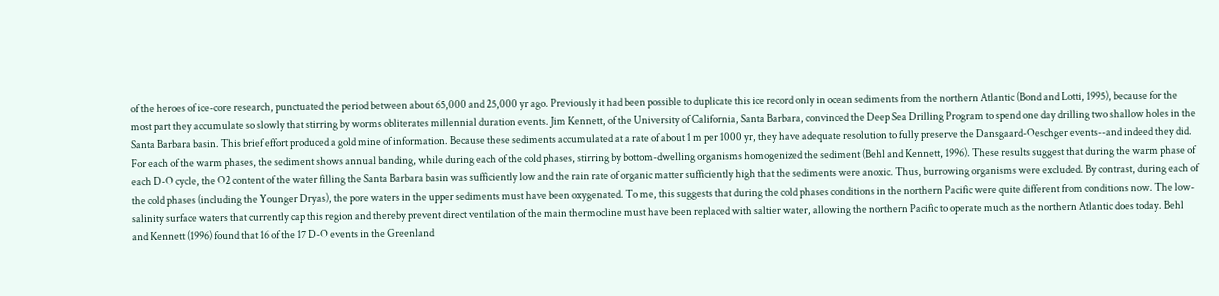of the heroes of ice-core research, punctuated the period between about 65,000 and 25,000 yr ago. Previously it had been possible to duplicate this ice record only in ocean sediments from the northern Atlantic (Bond and Lotti, 1995), because for the most part they accumulate so slowly that stirring by worms obliterates millennial duration events. Jim Kennett, of the University of California, Santa Barbara, convinced the Deep Sea Drilling Program to spend one day drilling two shallow holes in the Santa Barbara basin. This brief effort produced a gold mine of information. Because these sediments accumulated at a rate of about 1 m per 1000 yr, they have adequate resolution to fully preserve the Dansgaard-Oeschger events--and indeed they did. For each of the warm phases, the sediment shows annual banding, while during each of the cold phases, stirring by bottom-dwelling organisms homogenized the sediment (Behl and Kennett, 1996). These results suggest that during the warm phase of each D-O cycle, the O2 content of the water filling the Santa Barbara basin was sufficiently low and the rain rate of organic matter sufficiently high that the sediments were anoxic. Thus, burrowing organisms were excluded. By contrast, during each of the cold phases (including the Younger Dryas), the pore waters in the upper sediments must have been oxygenated. To me, this suggests that during the cold phases conditions in the northern Pacific were quite different from conditions now. The low-salinity surface waters that currently cap this region and thereby prevent direct ventilation of the main thermocline must have been replaced with saltier water, allowing the northern Pacific to operate much as the northern Atlantic does today. Behl and Kennett (1996) found that 16 of the 17 D-O events in the Greenland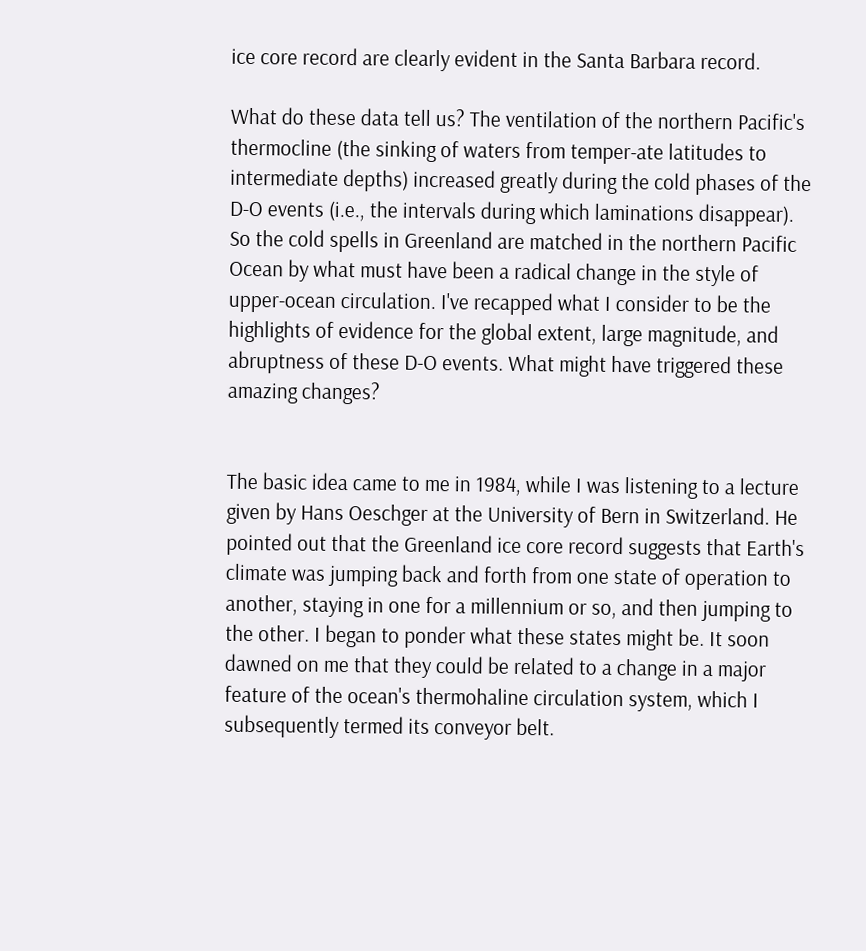ice core record are clearly evident in the Santa Barbara record.

What do these data tell us? The ventilation of the northern Pacific's thermocline (the sinking of waters from temper-ate latitudes to intermediate depths) increased greatly during the cold phases of the D-O events (i.e., the intervals during which laminations disappear). So the cold spells in Greenland are matched in the northern Pacific Ocean by what must have been a radical change in the style of upper-ocean circulation. I've recapped what I consider to be the highlights of evidence for the global extent, large magnitude, and abruptness of these D-O events. What might have triggered these amazing changes?


The basic idea came to me in 1984, while I was listening to a lecture given by Hans Oeschger at the University of Bern in Switzerland. He pointed out that the Greenland ice core record suggests that Earth's climate was jumping back and forth from one state of operation to another, staying in one for a millennium or so, and then jumping to the other. I began to ponder what these states might be. It soon dawned on me that they could be related to a change in a major feature of the ocean's thermohaline circulation system, which I subsequently termed its conveyor belt.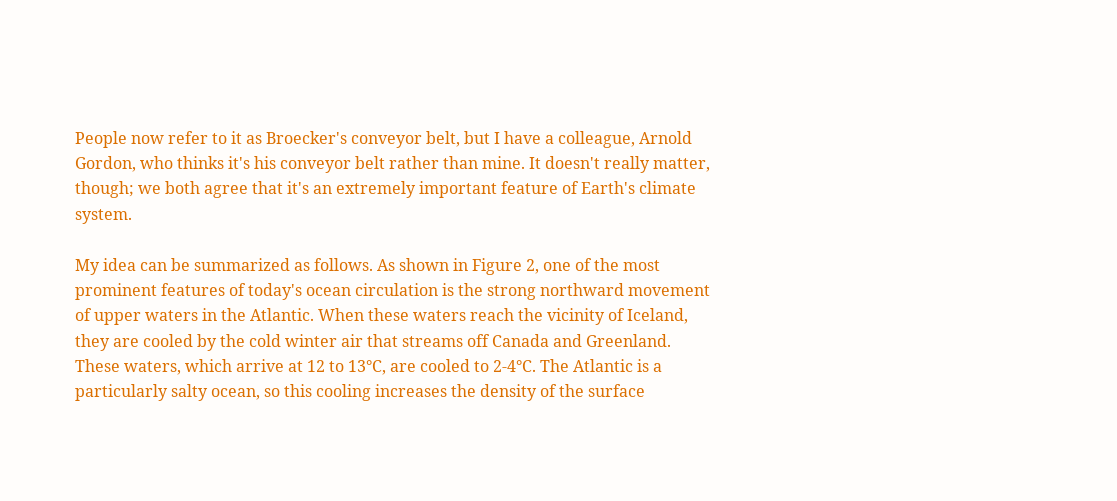People now refer to it as Broecker's conveyor belt, but I have a colleague, Arnold Gordon, who thinks it's his conveyor belt rather than mine. It doesn't really matter, though; we both agree that it's an extremely important feature of Earth's climate system.

My idea can be summarized as follows. As shown in Figure 2, one of the most prominent features of today's ocean circulation is the strong northward movement of upper waters in the Atlantic. When these waters reach the vicinity of Iceland, they are cooled by the cold winter air that streams off Canada and Greenland. These waters, which arrive at 12 to 13°C, are cooled to 2-4°C. The Atlantic is a particularly salty ocean, so this cooling increases the density of the surface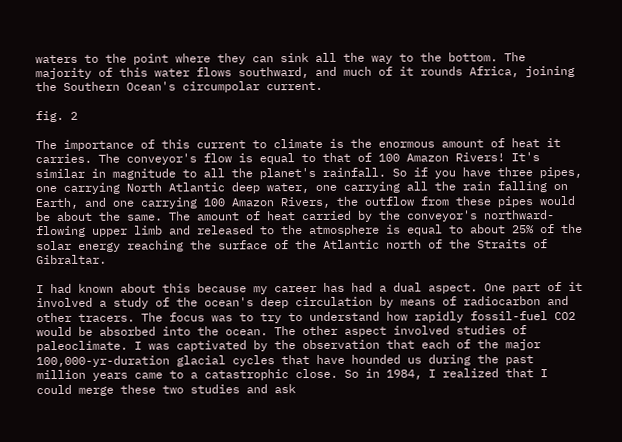waters to the point where they can sink all the way to the bottom. The majority of this water flows southward, and much of it rounds Africa, joining the Southern Ocean's circumpolar current.

fig. 2

The importance of this current to climate is the enormous amount of heat it carries. The conveyor's flow is equal to that of 100 Amazon Rivers! It's similar in magnitude to all the planet's rainfall. So if you have three pipes, one carrying North Atlantic deep water, one carrying all the rain falling on Earth, and one carrying 100 Amazon Rivers, the outflow from these pipes would be about the same. The amount of heat carried by the conveyor's northward-flowing upper limb and released to the atmosphere is equal to about 25% of the solar energy reaching the surface of the Atlantic north of the Straits of Gibraltar.

I had known about this because my career has had a dual aspect. One part of it involved a study of the ocean's deep circulation by means of radiocarbon and other tracers. The focus was to try to understand how rapidly fossil-fuel CO2 would be absorbed into the ocean. The other aspect involved studies of paleoclimate. I was captivated by the observation that each of the major 100,000-yr-duration glacial cycles that have hounded us during the past million years came to a catastrophic close. So in 1984, I realized that I could merge these two studies and ask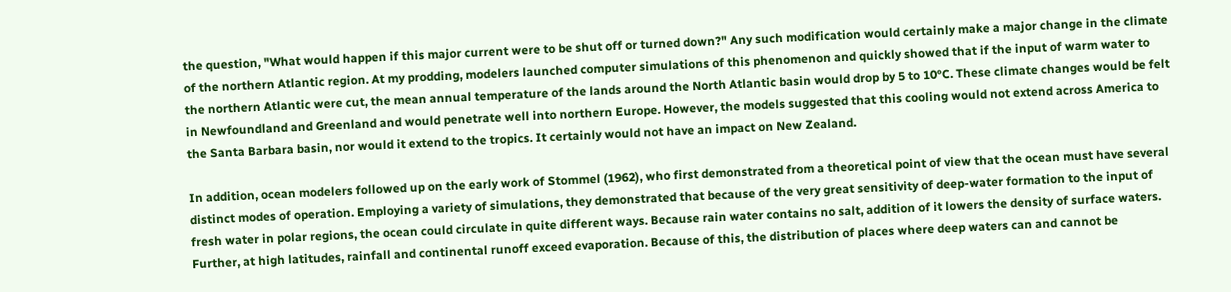the question, "What would happen if this major current were to be shut off or turned down?" Any such modification would certainly make a major change in the climate of the northern Atlantic region. At my prodding, modelers launched computer simulations of this phenomenon and quickly showed that if the input of warm water to the northern Atlantic were cut, the mean annual temperature of the lands around the North Atlantic basin would drop by 5 to 10°C. These climate changes would be felt in Newfoundland and Greenland and would penetrate well into northern Europe. However, the models suggested that this cooling would not extend across America to the Santa Barbara basin, nor would it extend to the tropics. It certainly would not have an impact on New Zealand.

In addition, ocean modelers followed up on the early work of Stommel (1962), who first demonstrated from a theoretical point of view that the ocean must have several distinct modes of operation. Employing a variety of simulations, they demonstrated that because of the very great sensitivity of deep-water formation to the input of fresh water in polar regions, the ocean could circulate in quite different ways. Because rain water contains no salt, addition of it lowers the density of surface waters. Further, at high latitudes, rainfall and continental runoff exceed evaporation. Because of this, the distribution of places where deep waters can and cannot be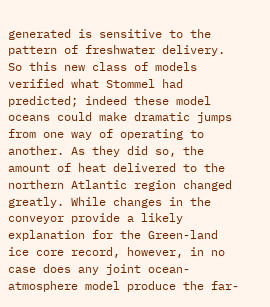generated is sensitive to the pattern of freshwater delivery. So this new class of models verified what Stommel had predicted; indeed these model oceans could make dramatic jumps from one way of operating to another. As they did so, the amount of heat delivered to the northern Atlantic region changed greatly. While changes in the conveyor provide a likely explanation for the Green-land ice core record, however, in no case does any joint ocean-atmosphere model produce the far-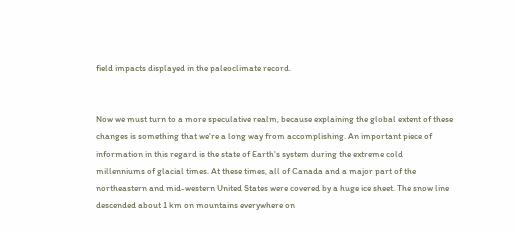field impacts displayed in the paleoclimate record.


Now we must turn to a more speculative realm, because explaining the global extent of these changes is something that we're a long way from accomplishing. An important piece of information in this regard is the state of Earth's system during the extreme cold millenniums of glacial times. At these times, all of Canada and a major part of the northeastern and mid-western United States were covered by a huge ice sheet. The snow line descended about 1 km on mountains everywhere on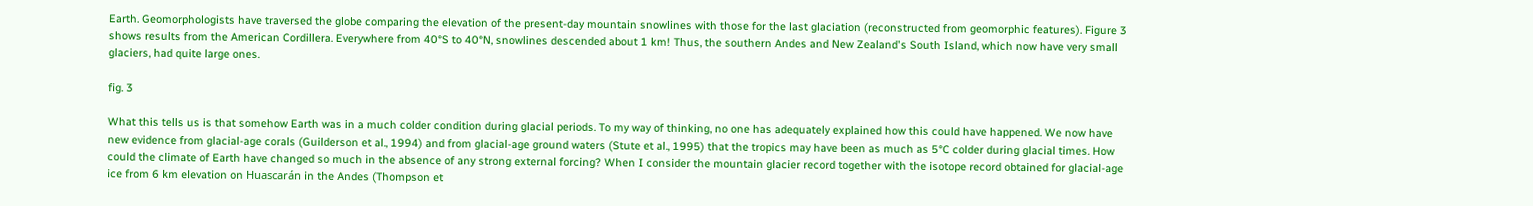Earth. Geomorphologists have traversed the globe comparing the elevation of the present-day mountain snowlines with those for the last glaciation (reconstructed from geomorphic features). Figure 3 shows results from the American Cordillera. Everywhere from 40°S to 40°N, snowlines descended about 1 km! Thus, the southern Andes and New Zealand's South Island, which now have very small glaciers, had quite large ones.

fig. 3

What this tells us is that somehow Earth was in a much colder condition during glacial periods. To my way of thinking, no one has adequately explained how this could have happened. We now have new evidence from glacial-age corals (Guilderson et al., 1994) and from glacial-age ground waters (Stute et al., 1995) that the tropics may have been as much as 5°C colder during glacial times. How could the climate of Earth have changed so much in the absence of any strong external forcing? When I consider the mountain glacier record together with the isotope record obtained for glacial-age ice from 6 km elevation on Huascarán in the Andes (Thompson et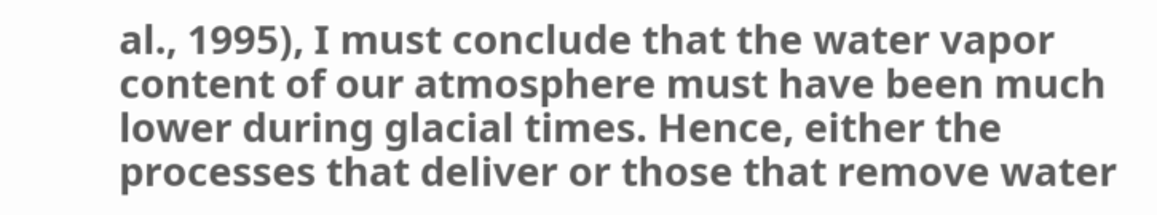al., 1995), I must conclude that the water vapor content of our atmosphere must have been much lower during glacial times. Hence, either the processes that deliver or those that remove water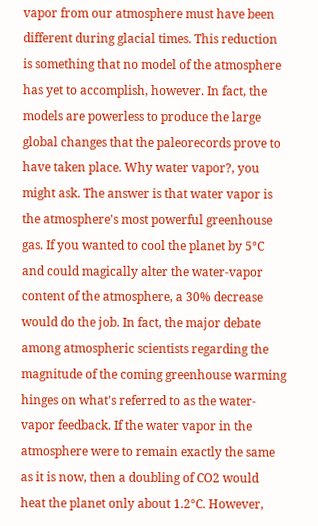vapor from our atmosphere must have been different during glacial times. This reduction is something that no model of the atmosphere has yet to accomplish, however. In fact, the models are powerless to produce the large global changes that the paleorecords prove to have taken place. Why water vapor?, you might ask. The answer is that water vapor is the atmosphere's most powerful greenhouse gas. If you wanted to cool the planet by 5°C and could magically alter the water-vapor content of the atmosphere, a 30% decrease would do the job. In fact, the major debate among atmospheric scientists regarding the magnitude of the coming greenhouse warming hinges on what's referred to as the water-vapor feedback. If the water vapor in the atmosphere were to remain exactly the same as it is now, then a doubling of CO2 would heat the planet only about 1.2°C. However,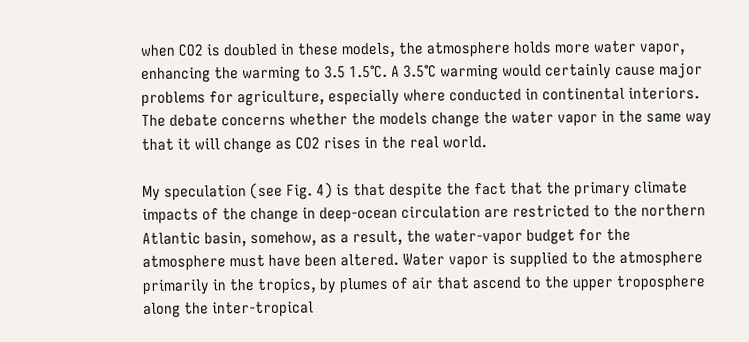when CO2 is doubled in these models, the atmosphere holds more water vapor, enhancing the warming to 3.5 1.5°C. A 3.5°C warming would certainly cause major problems for agriculture, especially where conducted in continental interiors. The debate concerns whether the models change the water vapor in the same way that it will change as CO2 rises in the real world.

My speculation (see Fig. 4) is that despite the fact that the primary climate impacts of the change in deep-ocean circulation are restricted to the northern Atlantic basin, somehow, as a result, the water-vapor budget for the atmosphere must have been altered. Water vapor is supplied to the atmosphere primarily in the tropics, by plumes of air that ascend to the upper troposphere along the inter-tropical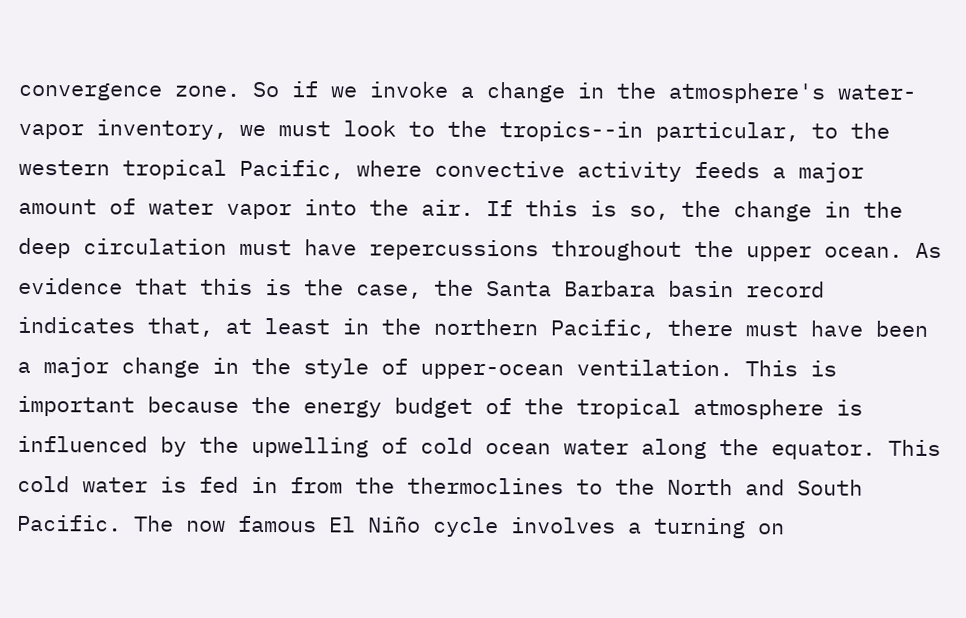convergence zone. So if we invoke a change in the atmosphere's water-vapor inventory, we must look to the tropics--in particular, to the western tropical Pacific, where convective activity feeds a major amount of water vapor into the air. If this is so, the change in the deep circulation must have repercussions throughout the upper ocean. As evidence that this is the case, the Santa Barbara basin record indicates that, at least in the northern Pacific, there must have been a major change in the style of upper-ocean ventilation. This is important because the energy budget of the tropical atmosphere is influenced by the upwelling of cold ocean water along the equator. This cold water is fed in from the thermoclines to the North and South Pacific. The now famous El Niño cycle involves a turning on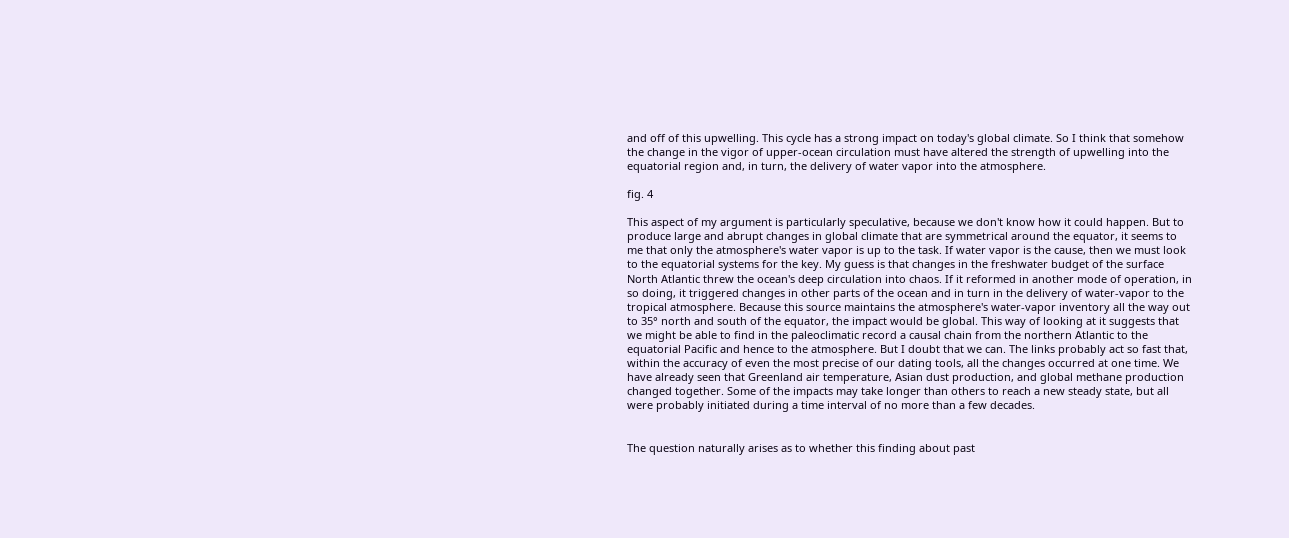and off of this upwelling. This cycle has a strong impact on today's global climate. So I think that somehow the change in the vigor of upper-ocean circulation must have altered the strength of upwelling into the equatorial region and, in turn, the delivery of water vapor into the atmosphere.

fig. 4

This aspect of my argument is particularly speculative, because we don't know how it could happen. But to produce large and abrupt changes in global climate that are symmetrical around the equator, it seems to me that only the atmosphere's water vapor is up to the task. If water vapor is the cause, then we must look to the equatorial systems for the key. My guess is that changes in the freshwater budget of the surface North Atlantic threw the ocean's deep circulation into chaos. If it reformed in another mode of operation, in so doing, it triggered changes in other parts of the ocean and in turn in the delivery of water-vapor to the tropical atmosphere. Because this source maintains the atmosphere's water-vapor inventory all the way out to 35° north and south of the equator, the impact would be global. This way of looking at it suggests that we might be able to find in the paleoclimatic record a causal chain from the northern Atlantic to the equatorial Pacific and hence to the atmosphere. But I doubt that we can. The links probably act so fast that, within the accuracy of even the most precise of our dating tools, all the changes occurred at one time. We have already seen that Greenland air temperature, Asian dust production, and global methane production changed together. Some of the impacts may take longer than others to reach a new steady state, but all were probably initiated during a time interval of no more than a few decades.


The question naturally arises as to whether this finding about past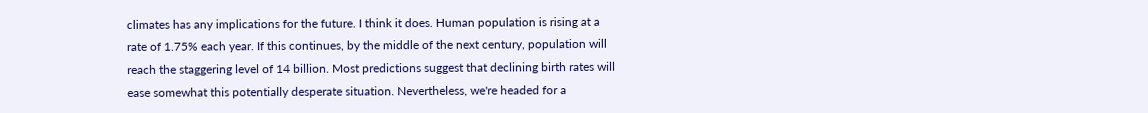climates has any implications for the future. I think it does. Human population is rising at a rate of 1.75% each year. If this continues, by the middle of the next century, population will reach the staggering level of 14 billion. Most predictions suggest that declining birth rates will ease somewhat this potentially desperate situation. Nevertheless, we're headed for a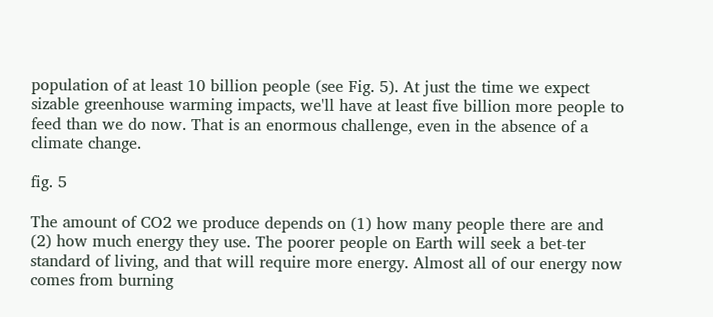population of at least 10 billion people (see Fig. 5). At just the time we expect sizable greenhouse warming impacts, we'll have at least five billion more people to feed than we do now. That is an enormous challenge, even in the absence of a climate change.

fig. 5

The amount of CO2 we produce depends on (1) how many people there are and (2) how much energy they use. The poorer people on Earth will seek a bet-ter standard of living, and that will require more energy. Almost all of our energy now comes from burning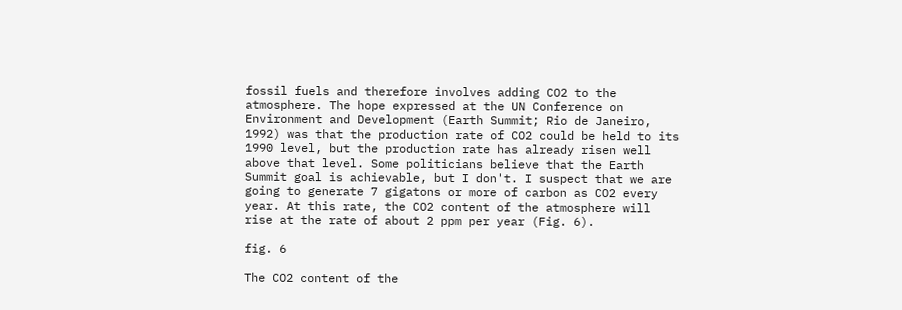fossil fuels and therefore involves adding CO2 to the atmosphere. The hope expressed at the UN Conference on Environment and Development (Earth Summit; Rio de Janeiro, 1992) was that the production rate of CO2 could be held to its 1990 level, but the production rate has already risen well above that level. Some politicians believe that the Earth Summit goal is achievable, but I don't. I suspect that we are going to generate 7 gigatons or more of carbon as CO2 every year. At this rate, the CO2 content of the atmosphere will rise at the rate of about 2 ppm per year (Fig. 6).

fig. 6

The CO2 content of the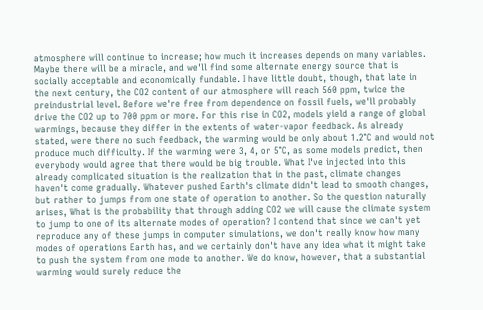atmosphere will continue to increase; how much it increases depends on many variables. Maybe there will be a miracle, and we'll find some alternate energy source that is socially acceptable and economically fundable. I have little doubt, though, that late in the next century, the CO2 content of our atmosphere will reach 560 ppm, twice the preindustrial level. Before we're free from dependence on fossil fuels, we'll probably drive the CO2 up to 700 ppm or more. For this rise in CO2, models yield a range of global warmings, because they differ in the extents of water-vapor feedback. As already stated, were there no such feedback, the warming would be only about 1.2°C and would not produce much difficulty. If the warming were 3, 4, or 5°C, as some models predict, then everybody would agree that there would be big trouble. What I've injected into this already complicated situation is the realization that in the past, climate changes haven't come gradually. Whatever pushed Earth's climate didn't lead to smooth changes, but rather to jumps from one state of operation to another. So the question naturally arises, What is the probability that through adding CO2 we will cause the climate system to jump to one of its alternate modes of operation? I contend that since we can't yet reproduce any of these jumps in computer simulations, we don't really know how many modes of operations Earth has, and we certainly don't have any idea what it might take to push the system from one mode to another. We do know, however, that a substantial warming would surely reduce the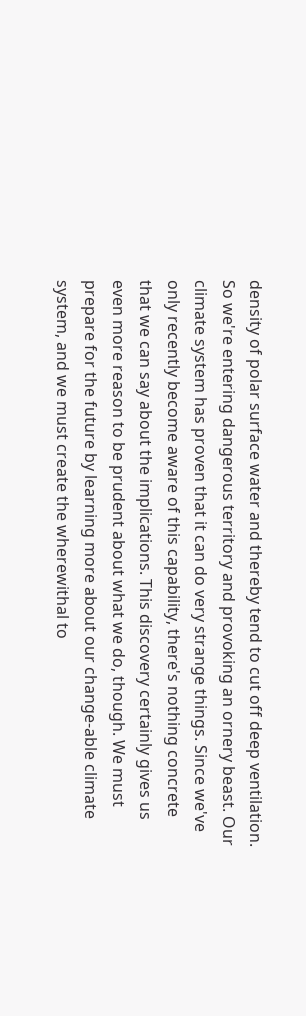density of polar surface water and thereby tend to cut off deep ventilation. So we're entering dangerous territory and provoking an ornery beast. Our climate system has proven that it can do very strange things. Since we've only recently become aware of this capability, there's nothing concrete that we can say about the implications. This discovery certainly gives us even more reason to be prudent about what we do, though. We must prepare for the future by learning more about our change-able climate system, and we must create the wherewithal to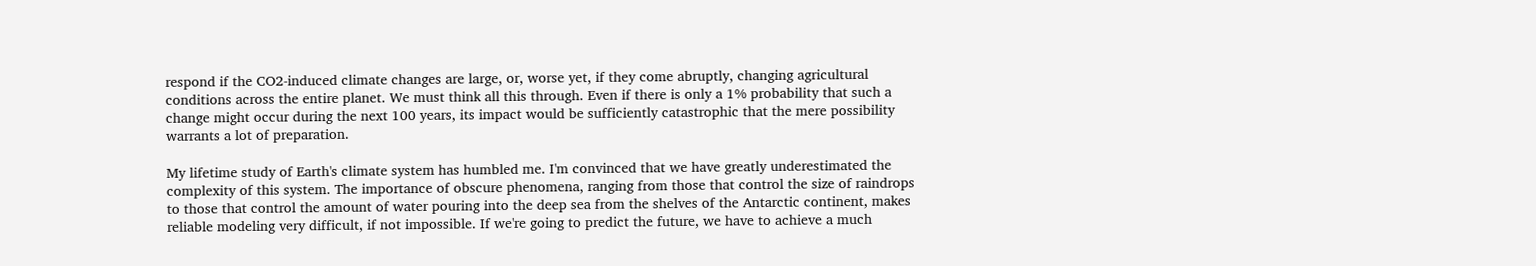respond if the CO2-induced climate changes are large, or, worse yet, if they come abruptly, changing agricultural conditions across the entire planet. We must think all this through. Even if there is only a 1% probability that such a change might occur during the next 100 years, its impact would be sufficiently catastrophic that the mere possibility warrants a lot of preparation.

My lifetime study of Earth's climate system has humbled me. I'm convinced that we have greatly underestimated the complexity of this system. The importance of obscure phenomena, ranging from those that control the size of raindrops to those that control the amount of water pouring into the deep sea from the shelves of the Antarctic continent, makes reliable modeling very difficult, if not impossible. If we're going to predict the future, we have to achieve a much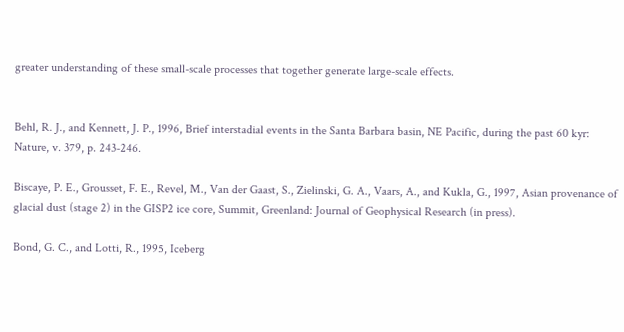greater understanding of these small-scale processes that together generate large-scale effects.


Behl, R. J., and Kennett, J. P., 1996, Brief interstadial events in the Santa Barbara basin, NE Pacific, during the past 60 kyr: Nature, v. 379, p. 243-246.

Biscaye, P. E., Grousset, F. E., Revel, M., Van der Gaast, S., Zielinski, G. A., Vaars, A., and Kukla, G., 1997, Asian provenance of glacial dust (stage 2) in the GISP2 ice core, Summit, Greenland: Journal of Geophysical Research (in press).

Bond, G. C., and Lotti, R., 1995, Iceberg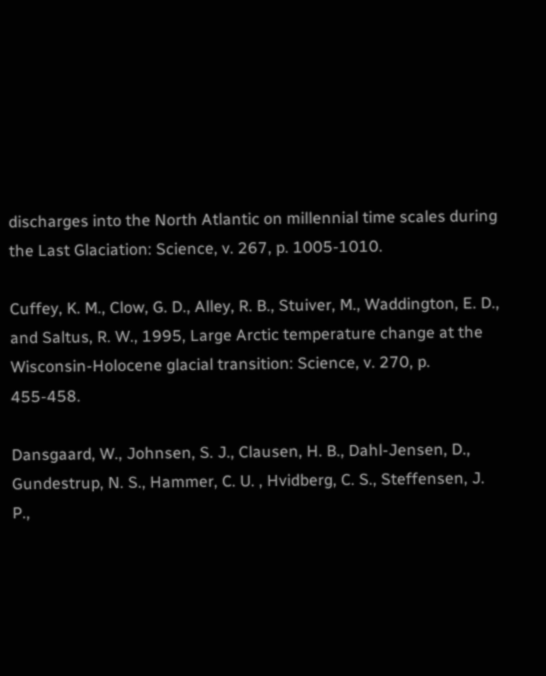discharges into the North Atlantic on millennial time scales during the Last Glaciation: Science, v. 267, p. 1005-1010.

Cuffey, K. M., Clow, G. D., Alley, R. B., Stuiver, M., Waddington, E. D., and Saltus, R. W., 1995, Large Arctic temperature change at the Wisconsin-Holocene glacial transition: Science, v. 270, p. 455-458.

Dansgaard, W., Johnsen, S. J., Clausen, H. B., Dahl-Jensen, D., Gundestrup, N. S., Hammer, C. U. , Hvidberg, C. S., Steffensen, J. P.,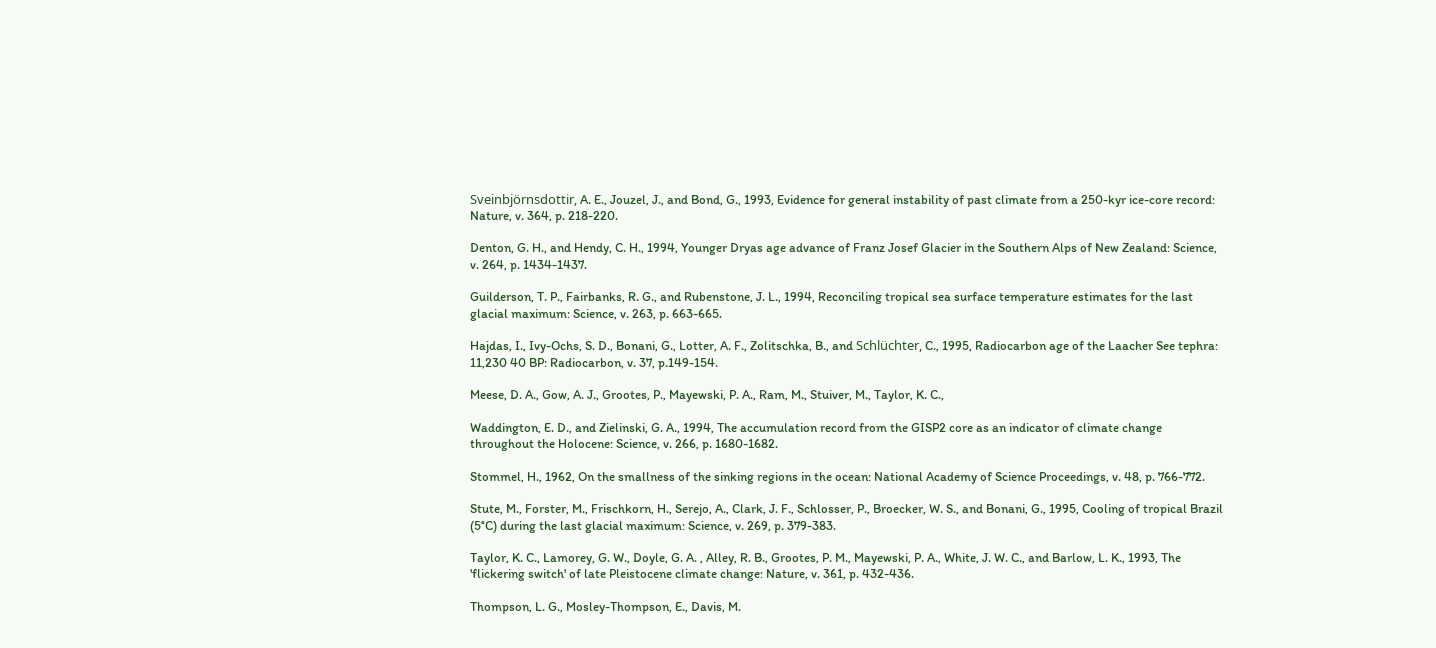Sveinbjörnsdottir, A. E., Jouzel, J., and Bond, G., 1993, Evidence for general instability of past climate from a 250-kyr ice-core record: Nature, v. 364, p. 218-220.

Denton, G. H., and Hendy, C. H., 1994, Younger Dryas age advance of Franz Josef Glacier in the Southern Alps of New Zealand: Science, v. 264, p. 1434-1437.

Guilderson, T. P., Fairbanks, R. G., and Rubenstone, J. L., 1994, Reconciling tropical sea surface temperature estimates for the last glacial maximum: Science, v. 263, p. 663-665.

Hajdas, I., Ivy-Ochs, S. D., Bonani, G., Lotter, A. F., Zolitschka, B., and Schlüchter, C., 1995, Radiocarbon age of the Laacher See tephra: 11,230 40 BP: Radiocarbon, v. 37, p.149-154.

Meese, D. A., Gow, A. J., Grootes, P., Mayewski, P. A., Ram, M., Stuiver, M., Taylor, K. C.,

Waddington, E. D., and Zielinski, G. A., 1994, The accumulation record from the GISP2 core as an indicator of climate change throughout the Holocene: Science, v. 266, p. 1680-1682.

Stommel, H., 1962, On the smallness of the sinking regions in the ocean: National Academy of Science Proceedings, v. 48, p. 766-772.

Stute, M., Forster, M., Frischkorn, H., Serejo, A., Clark, J. F., Schlosser, P., Broecker, W. S., and Bonani, G., 1995, Cooling of tropical Brazil (5°C) during the last glacial maximum: Science, v. 269, p. 379-383.

Taylor, K. C., Lamorey, G. W., Doyle, G. A. , Alley, R. B., Grootes, P. M., Mayewski, P. A., White, J. W. C., and Barlow, L. K., 1993, The 'flickering switch' of late Pleistocene climate change: Nature, v. 361, p. 432-436.

Thompson, L. G., Mosley-Thompson, E., Davis, M.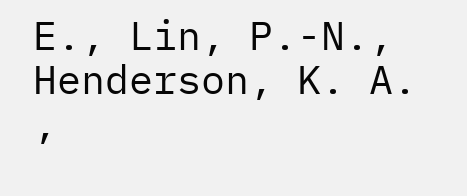E., Lin, P.-N., Henderson, K. A. ,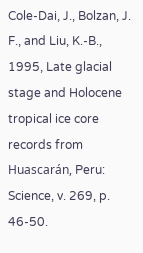Cole-Dai, J., Bolzan, J. F., and Liu, K.-B., 1995, Late glacial stage and Holocene tropical ice core records from Huascarán, Peru: Science, v. 269, p. 46-50.